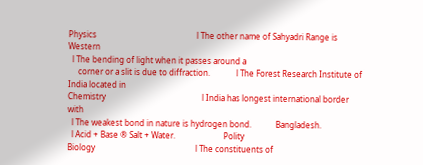Physics                                                  l The other name of Sahyadri Range is Western
  l The bending of light when it passes around a
     corner or a slit is due to diffraction.             l The Forest Research Institute of India located in
Chemistry                                                l India has longest international border with
  l The weakest bond in nature is hydrogen bond.            Bangladesh.
  l Acid + Base ® Salt + Water.                        Polity
Biology                                                  l The constituents of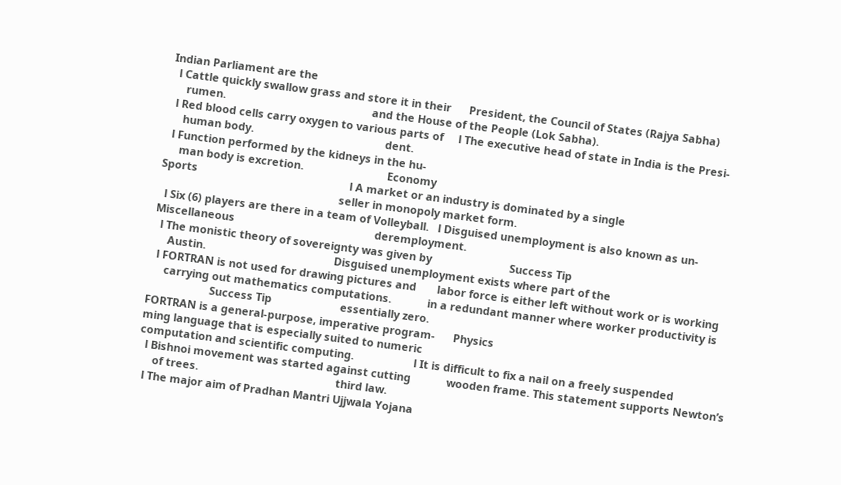Indian Parliament are the
  l Cattle quickly swallow grass and store it in their      President, the Council of States (Rajya Sabha)
     rumen.                                                 and the House of the People (Lok Sabha).
  l Red blood cells carry oxygen to various parts of     l The executive head of state in India is the Presi-
     human body.                                            dent.
  l Function performed by the kidneys in the hu-
     man body is excretion.                            Economy
Sports                                                   l A market or an industry is dominated by a single
                                                            seller in monopoly market form.
  l Six (6) players are there in a team of Volleyball.   l Disguised unemployment is also known as un-
Miscellaneous                                               deremployment.
  l The monistic theory of sovereignty was given by                          Success Tip
     Austin.                                           Disguised unemployment exists where part of the
  l FORTRAN is not used for drawing pictures and       labor force is either left without work or is working
     carrying out mathematics computations.            in a redundant manner where worker productivity is
                     Success Tip                       essentially zero.
FORTRAN is a general-purpose, imperative program-      Physics
ming language that is especially suited to numeric
computation and scientific computing.                    l It is difficult to fix a nail on a freely suspended
  l Bishnoi movement was started against cutting            wooden frame. This statement supports Newton’s
     of trees.                                              third law.
  l The major aim of Pradhan Mantri Ujjwala Yojana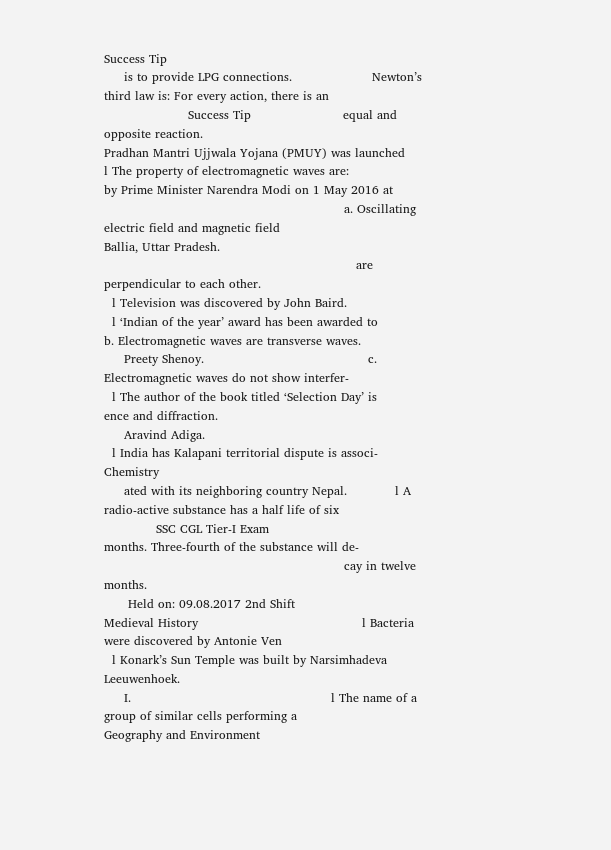Success Tip
     is to provide LPG connections.                    Newton’s third law is: For every action, there is an
                     Success Tip                       equal and opposite reaction.
Pradhan Mantri Ujjwala Yojana (PMUY) was launched        l The property of electromagnetic waves are:
by Prime Minister Narendra Modi on 1 May 2016 at
                                                            a. Oscillating electric field and magnetic field
Ballia, Uttar Pradesh.
                                                               are perpendicular to each other.
  l Television was discovered by John Baird.
  l ‘Indian of the year’ award has been awarded to          b. Electromagnetic waves are transverse waves.
     Preety Shenoy.                                         c. Electromagnetic waves do not show interfer-
  l The author of the book titled ‘Selection Day’ is           ence and diffraction.
     Aravind Adiga.
  l India has Kalapani territorial dispute is associ-  Chemistry
     ated with its neighboring country Nepal.            l A radio-active substance has a half life of six
             SSC CGL Tier-I Exam                            months. Three-fourth of the substance will de-
                                                            cay in twelve months.
      Held on: 09.08.2017 2nd Shift
Medieval History                                         l Bacteria were discovered by Antonie Ven
  l Konark’s Sun Temple was built by Narsimhadeva           Leeuwenhoek.
     I.                                                  l The name of a group of similar cells performing a
Geography and Environment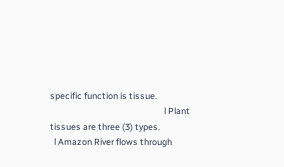specific function is tissue.
                                                         l Plant tissues are three (3) types.
  l Amazon River flows through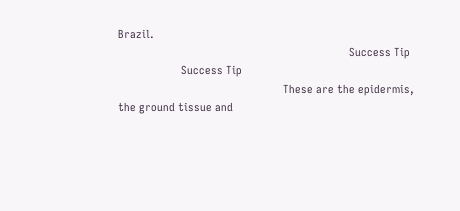Brazil.
                                                                             Success Tip
                     Success Tip
                                                       These are the epidermis, the ground tissue and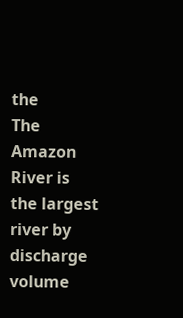the
The Amazon River is the largest river by discharge
volume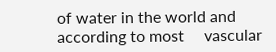of water in the world and according to most     vascular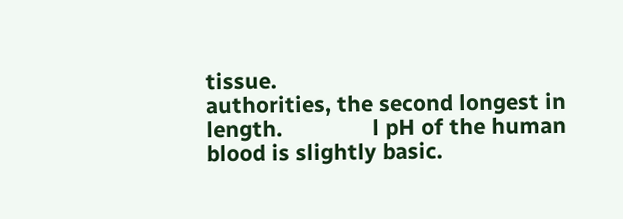tissue.
authorities, the second longest in length.               l pH of the human blood is slightly basic.